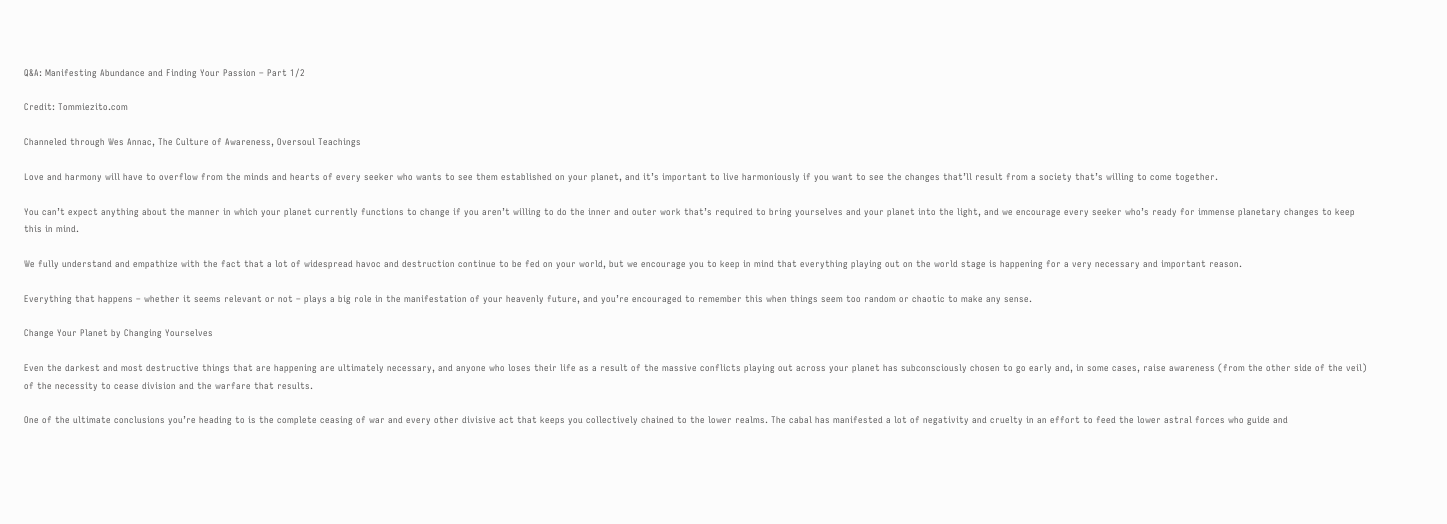Q&A: Manifesting Abundance and Finding Your Passion – Part 1/2

Credit: Tommiezito.com

Channeled through Wes Annac, The Culture of Awareness, Oversoul Teachings

Love and harmony will have to overflow from the minds and hearts of every seeker who wants to see them established on your planet, and it’s important to live harmoniously if you want to see the changes that’ll result from a society that’s willing to come together.

You can’t expect anything about the manner in which your planet currently functions to change if you aren’t willing to do the inner and outer work that’s required to bring yourselves and your planet into the light, and we encourage every seeker who’s ready for immense planetary changes to keep this in mind.

We fully understand and empathize with the fact that a lot of widespread havoc and destruction continue to be fed on your world, but we encourage you to keep in mind that everything playing out on the world stage is happening for a very necessary and important reason.

Everything that happens – whether it seems relevant or not – plays a big role in the manifestation of your heavenly future, and you’re encouraged to remember this when things seem too random or chaotic to make any sense.

Change Your Planet by Changing Yourselves

Even the darkest and most destructive things that are happening are ultimately necessary, and anyone who loses their life as a result of the massive conflicts playing out across your planet has subconsciously chosen to go early and, in some cases, raise awareness (from the other side of the veil) of the necessity to cease division and the warfare that results.

One of the ultimate conclusions you’re heading to is the complete ceasing of war and every other divisive act that keeps you collectively chained to the lower realms. The cabal has manifested a lot of negativity and cruelty in an effort to feed the lower astral forces who guide and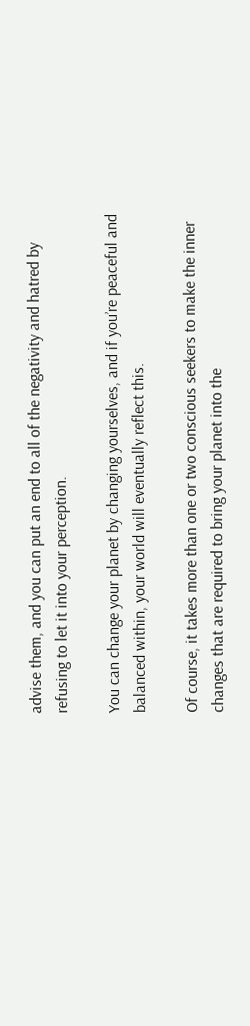advise them, and you can put an end to all of the negativity and hatred by refusing to let it into your perception.

You can change your planet by changing yourselves, and if you’re peaceful and balanced within, your world will eventually reflect this.

Of course, it takes more than one or two conscious seekers to make the inner changes that are required to bring your planet into the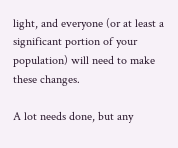light, and everyone (or at least a significant portion of your population) will need to make these changes.

A lot needs done, but any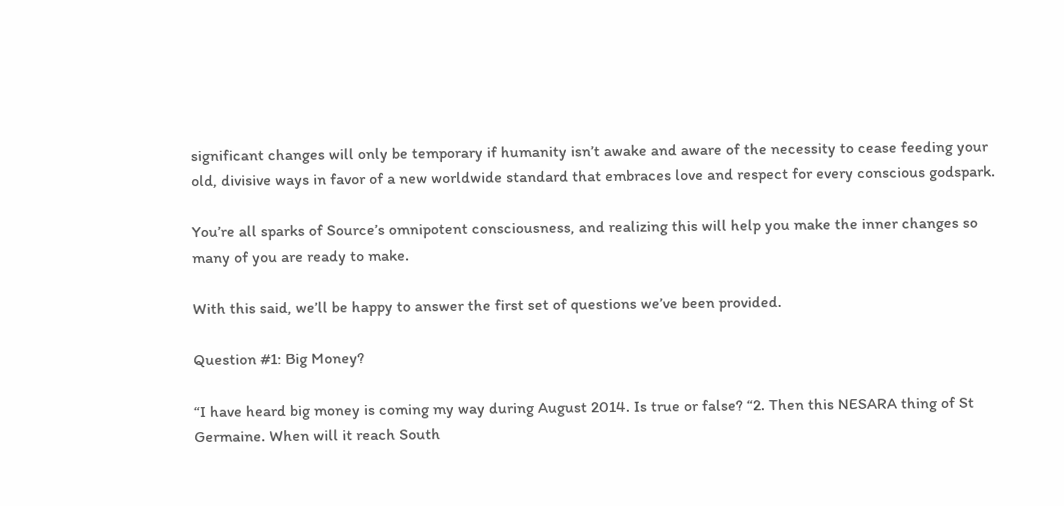significant changes will only be temporary if humanity isn’t awake and aware of the necessity to cease feeding your old, divisive ways in favor of a new worldwide standard that embraces love and respect for every conscious godspark.

You’re all sparks of Source’s omnipotent consciousness, and realizing this will help you make the inner changes so many of you are ready to make.

With this said, we’ll be happy to answer the first set of questions we’ve been provided.

Question #1: Big Money?

“I have heard big money is coming my way during August 2014. Is true or false? “2. Then this NESARA thing of St Germaine. When will it reach South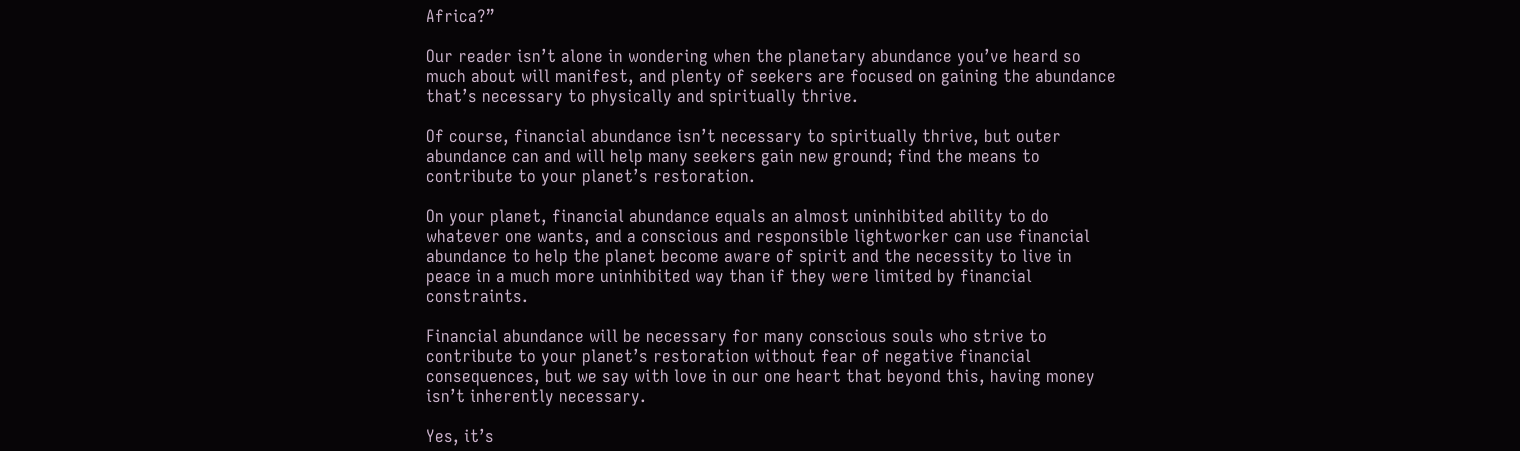Africa?”

Our reader isn’t alone in wondering when the planetary abundance you’ve heard so much about will manifest, and plenty of seekers are focused on gaining the abundance that’s necessary to physically and spiritually thrive.

Of course, financial abundance isn’t necessary to spiritually thrive, but outer abundance can and will help many seekers gain new ground; find the means to contribute to your planet’s restoration.

On your planet, financial abundance equals an almost uninhibited ability to do whatever one wants, and a conscious and responsible lightworker can use financial abundance to help the planet become aware of spirit and the necessity to live in peace in a much more uninhibited way than if they were limited by financial constraints.

Financial abundance will be necessary for many conscious souls who strive to contribute to your planet’s restoration without fear of negative financial consequences, but we say with love in our one heart that beyond this, having money isn’t inherently necessary.

Yes, it’s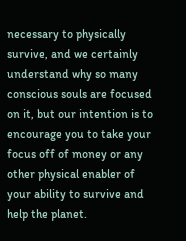necessary to physically survive, and we certainly understand why so many conscious souls are focused on it, but our intention is to encourage you to take your focus off of money or any other physical enabler of your ability to survive and help the planet.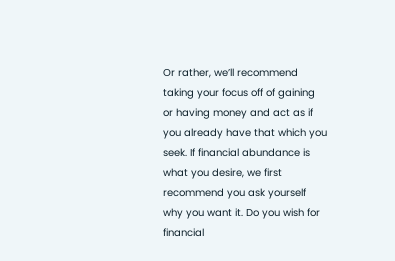Or rather, we’ll recommend taking your focus off of gaining or having money and act as if you already have that which you seek. If financial abundance is what you desire, we first recommend you ask yourself why you want it. Do you wish for financial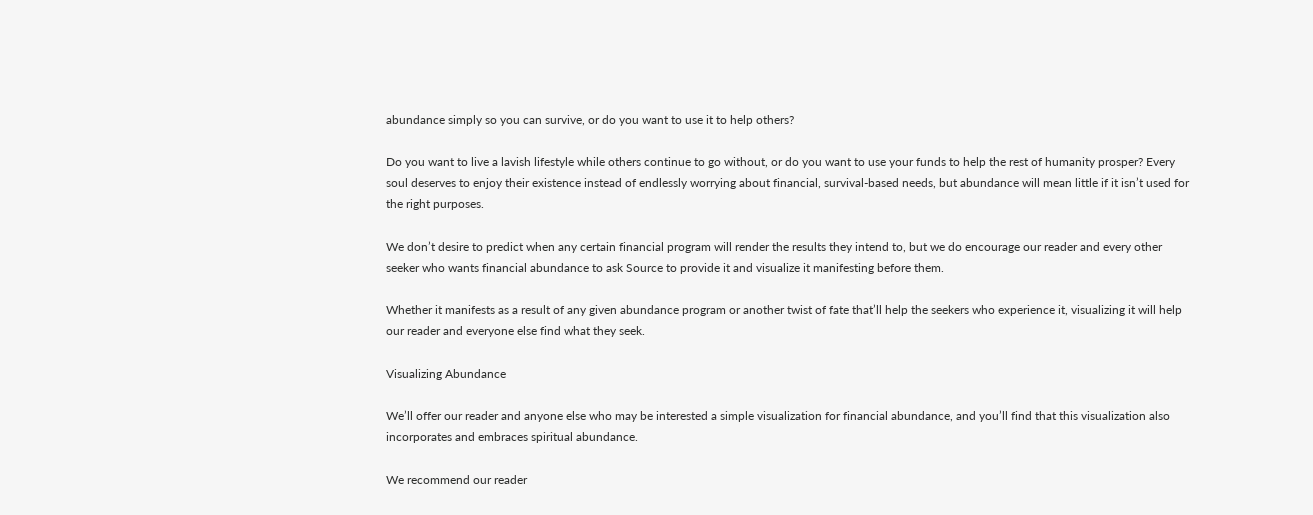abundance simply so you can survive, or do you want to use it to help others?

Do you want to live a lavish lifestyle while others continue to go without, or do you want to use your funds to help the rest of humanity prosper? Every soul deserves to enjoy their existence instead of endlessly worrying about financial, survival-based needs, but abundance will mean little if it isn’t used for the right purposes.

We don’t desire to predict when any certain financial program will render the results they intend to, but we do encourage our reader and every other seeker who wants financial abundance to ask Source to provide it and visualize it manifesting before them.

Whether it manifests as a result of any given abundance program or another twist of fate that’ll help the seekers who experience it, visualizing it will help our reader and everyone else find what they seek.

Visualizing Abundance

We’ll offer our reader and anyone else who may be interested a simple visualization for financial abundance, and you’ll find that this visualization also incorporates and embraces spiritual abundance.

We recommend our reader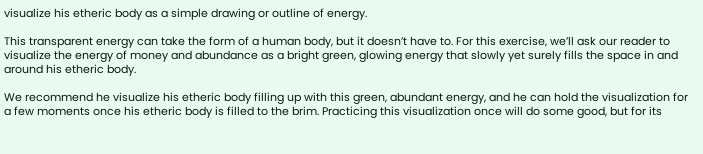visualize his etheric body as a simple drawing or outline of energy.

This transparent energy can take the form of a human body, but it doesn’t have to. For this exercise, we’ll ask our reader to visualize the energy of money and abundance as a bright green, glowing energy that slowly yet surely fills the space in and around his etheric body.

We recommend he visualize his etheric body filling up with this green, abundant energy, and he can hold the visualization for a few moments once his etheric body is filled to the brim. Practicing this visualization once will do some good, but for its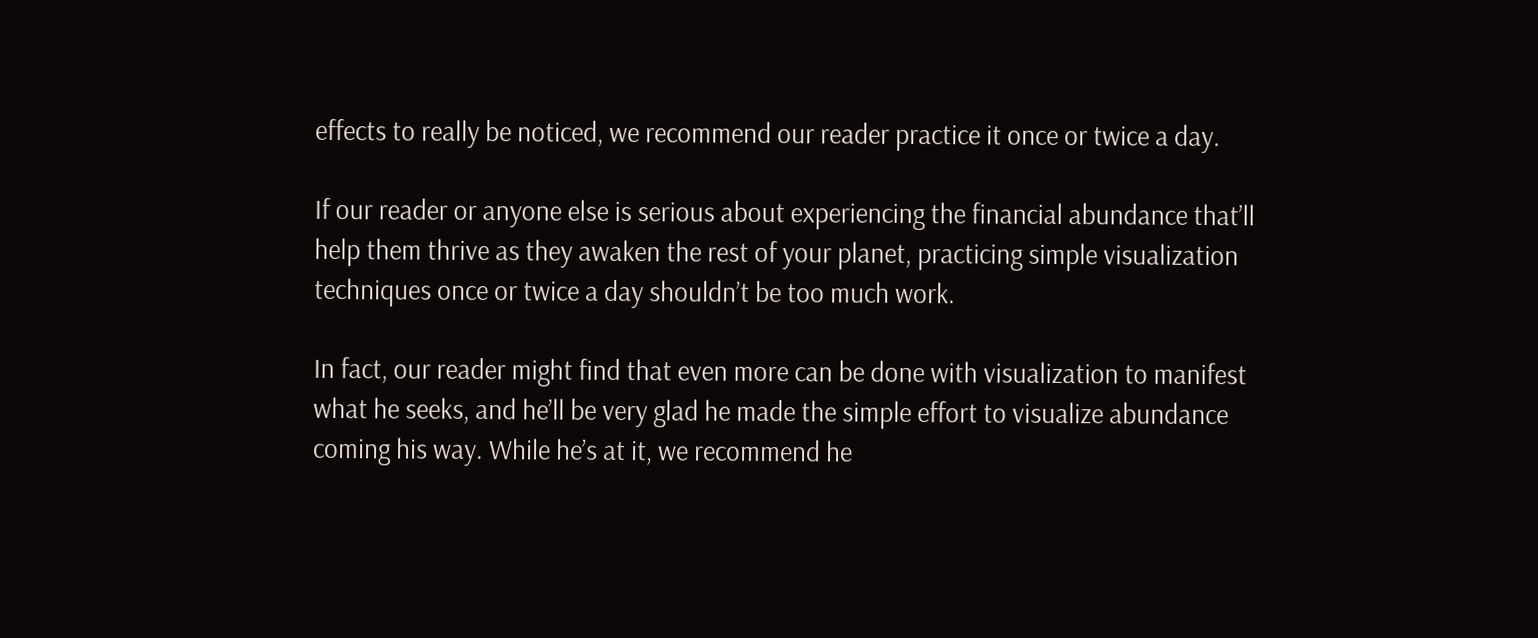effects to really be noticed, we recommend our reader practice it once or twice a day.

If our reader or anyone else is serious about experiencing the financial abundance that’ll help them thrive as they awaken the rest of your planet, practicing simple visualization techniques once or twice a day shouldn’t be too much work.

In fact, our reader might find that even more can be done with visualization to manifest what he seeks, and he’ll be very glad he made the simple effort to visualize abundance coming his way. While he’s at it, we recommend he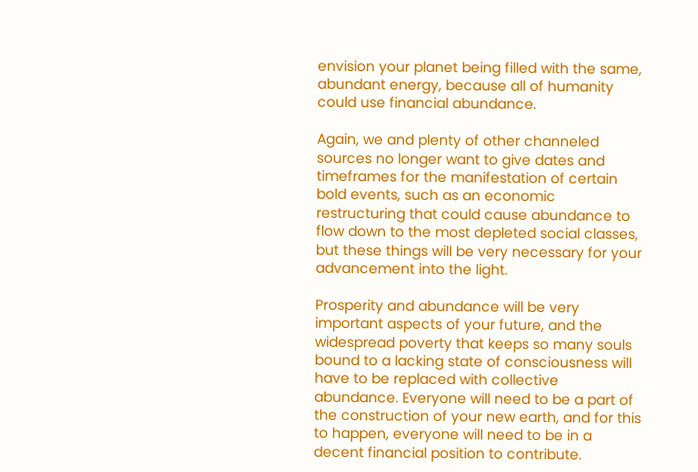envision your planet being filled with the same, abundant energy, because all of humanity could use financial abundance.

Again, we and plenty of other channeled sources no longer want to give dates and timeframes for the manifestation of certain bold events, such as an economic restructuring that could cause abundance to flow down to the most depleted social classes, but these things will be very necessary for your advancement into the light.

Prosperity and abundance will be very important aspects of your future, and the widespread poverty that keeps so many souls bound to a lacking state of consciousness will have to be replaced with collective abundance. Everyone will need to be a part of the construction of your new earth, and for this to happen, everyone will need to be in a decent financial position to contribute.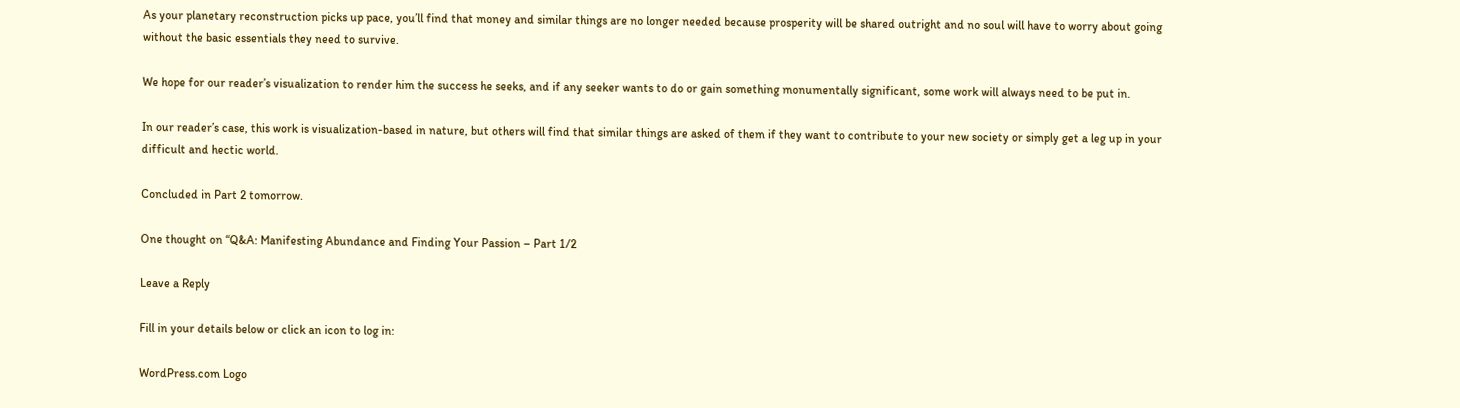As your planetary reconstruction picks up pace, you’ll find that money and similar things are no longer needed because prosperity will be shared outright and no soul will have to worry about going without the basic essentials they need to survive.

We hope for our reader’s visualization to render him the success he seeks, and if any seeker wants to do or gain something monumentally significant, some work will always need to be put in.

In our reader’s case, this work is visualization-based in nature, but others will find that similar things are asked of them if they want to contribute to your new society or simply get a leg up in your difficult and hectic world.

Concluded in Part 2 tomorrow.

One thought on “Q&A: Manifesting Abundance and Finding Your Passion – Part 1/2

Leave a Reply

Fill in your details below or click an icon to log in:

WordPress.com Logo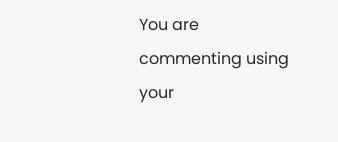You are commenting using your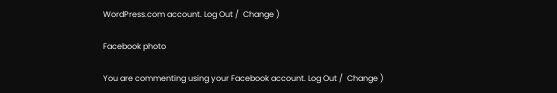WordPress.com account. Log Out /  Change )

Facebook photo

You are commenting using your Facebook account. Log Out /  Change )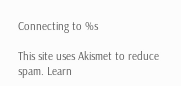Connecting to %s

This site uses Akismet to reduce spam. Learn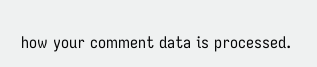how your comment data is processed.